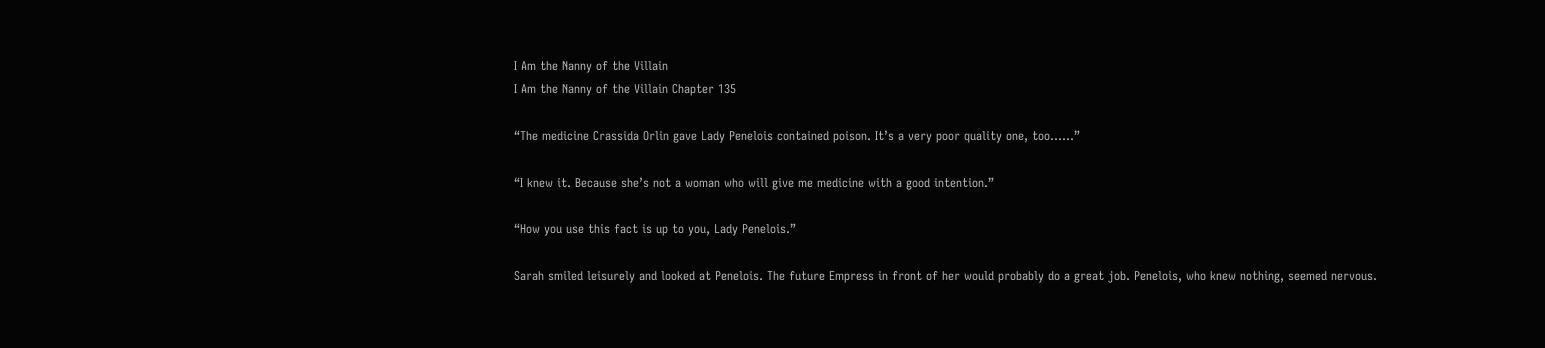I Am the Nanny of the Villain
I Am the Nanny of the Villain Chapter 135

“The medicine Crassida Orlin gave Lady Penelois contained poison. It’s a very poor quality one, too……”

“I knew it. Because she’s not a woman who will give me medicine with a good intention.”

“How you use this fact is up to you, Lady Penelois.”

Sarah smiled leisurely and looked at Penelois. The future Empress in front of her would probably do a great job. Penelois, who knew nothing, seemed nervous.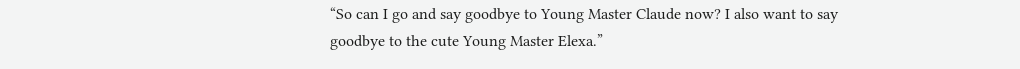“So can I go and say goodbye to Young Master Claude now? I also want to say goodbye to the cute Young Master Elexa.”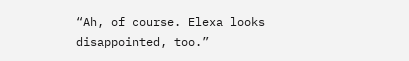“Ah, of course. Elexa looks disappointed, too.”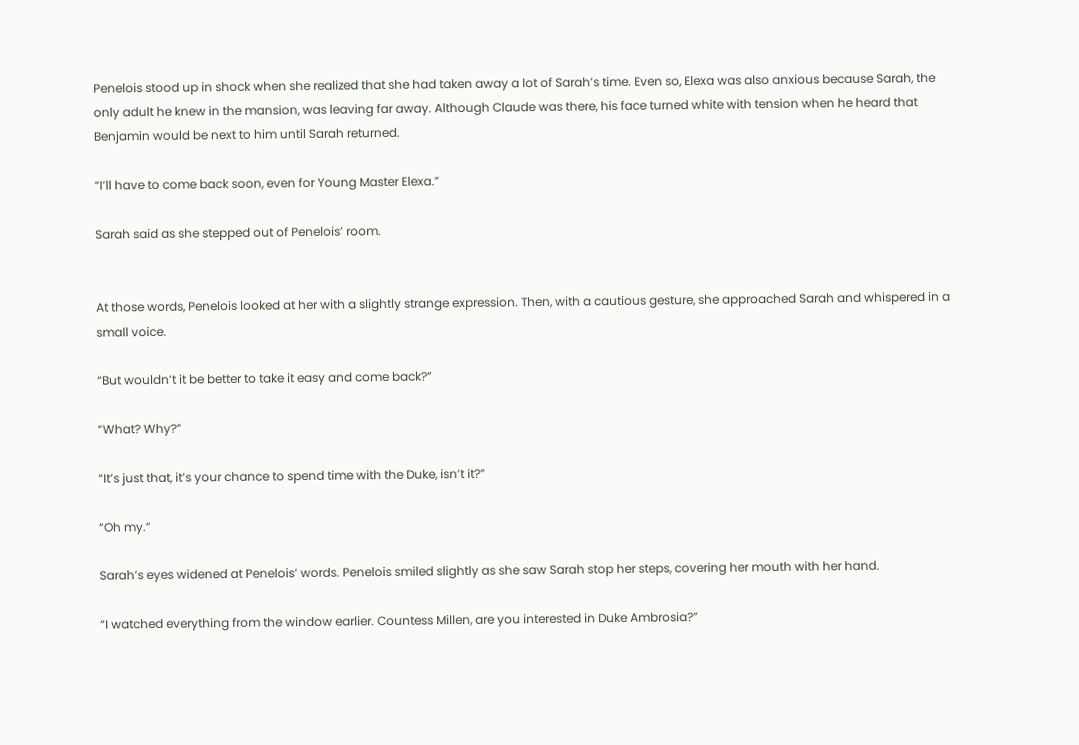Penelois stood up in shock when she realized that she had taken away a lot of Sarah’s time. Even so, Elexa was also anxious because Sarah, the only adult he knew in the mansion, was leaving far away. Although Claude was there, his face turned white with tension when he heard that Benjamin would be next to him until Sarah returned.

“I’ll have to come back soon, even for Young Master Elexa.”

Sarah said as she stepped out of Penelois’ room.


At those words, Penelois looked at her with a slightly strange expression. Then, with a cautious gesture, she approached Sarah and whispered in a small voice.

“But wouldn’t it be better to take it easy and come back?”

“What? Why?”

“It’s just that, it’s your chance to spend time with the Duke, isn’t it?”

“Oh my.”

Sarah’s eyes widened at Penelois’ words. Penelois smiled slightly as she saw Sarah stop her steps, covering her mouth with her hand.

“I watched everything from the window earlier. Countess Millen, are you interested in Duke Ambrosia?”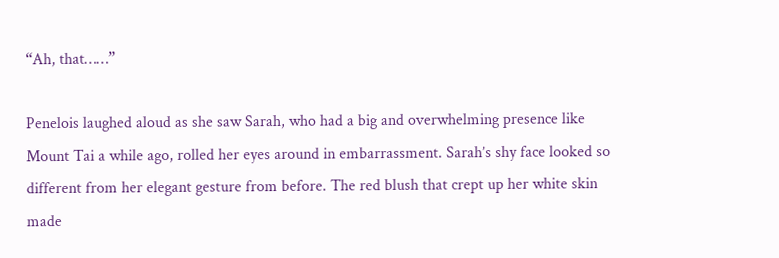“Ah, that……”

Penelois laughed aloud as she saw Sarah, who had a big and overwhelming presence like Mount Tai a while ago, rolled her eyes around in embarrassment. Sarah’s shy face looked so different from her elegant gesture from before. The red blush that crept up her white skin made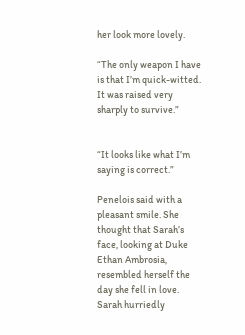her look more lovely.

“The only weapon I have is that I’m quick-witted. It was raised very sharply to survive.”


“It looks like what I’m saying is correct.”

Penelois said with a pleasant smile. She thought that Sarah’s face, looking at Duke Ethan Ambrosia, resembled herself the day she fell in love. Sarah hurriedly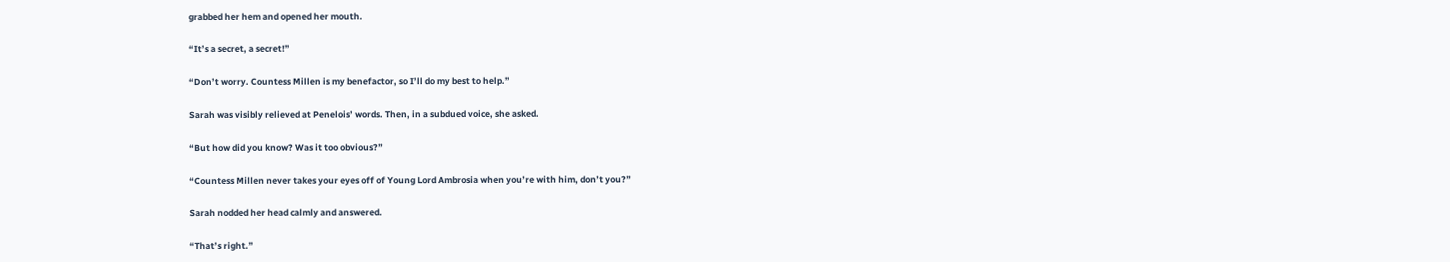grabbed her hem and opened her mouth.

“It’s a secret, a secret!”

“Don’t worry. Countess Millen is my benefactor, so I’ll do my best to help.”

Sarah was visibly relieved at Penelois’ words. Then, in a subdued voice, she asked.

“But how did you know? Was it too obvious?”

“Countess Millen never takes your eyes off of Young Lord Ambrosia when you’re with him, don’t you?”

Sarah nodded her head calmly and answered.

“That’s right.”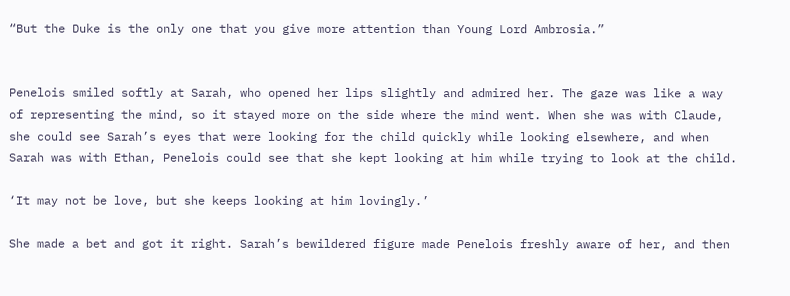“But the Duke is the only one that you give more attention than Young Lord Ambrosia.”


Penelois smiled softly at Sarah, who opened her lips slightly and admired her. The gaze was like a way of representing the mind, so it stayed more on the side where the mind went. When she was with Claude, she could see Sarah’s eyes that were looking for the child quickly while looking elsewhere, and when Sarah was with Ethan, Penelois could see that she kept looking at him while trying to look at the child.

‘It may not be love, but she keeps looking at him lovingly.’

She made a bet and got it right. Sarah’s bewildered figure made Penelois freshly aware of her, and then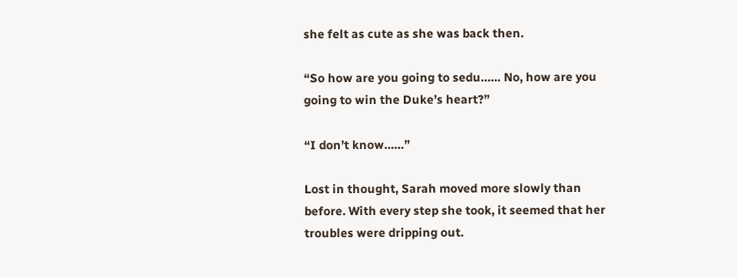she felt as cute as she was back then.

“So how are you going to sedu…… No, how are you going to win the Duke’s heart?”

“I don’t know……”

Lost in thought, Sarah moved more slowly than before. With every step she took, it seemed that her troubles were dripping out.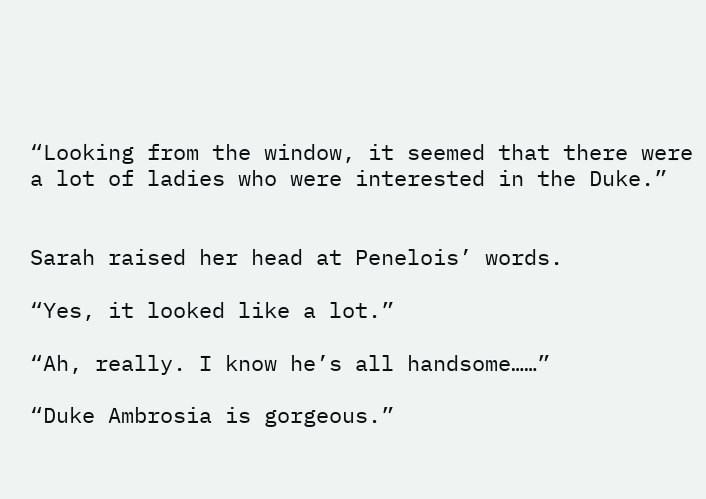“Looking from the window, it seemed that there were a lot of ladies who were interested in the Duke.”


Sarah raised her head at Penelois’ words.

“Yes, it looked like a lot.”

“Ah, really. I know he’s all handsome……”

“Duke Ambrosia is gorgeous.”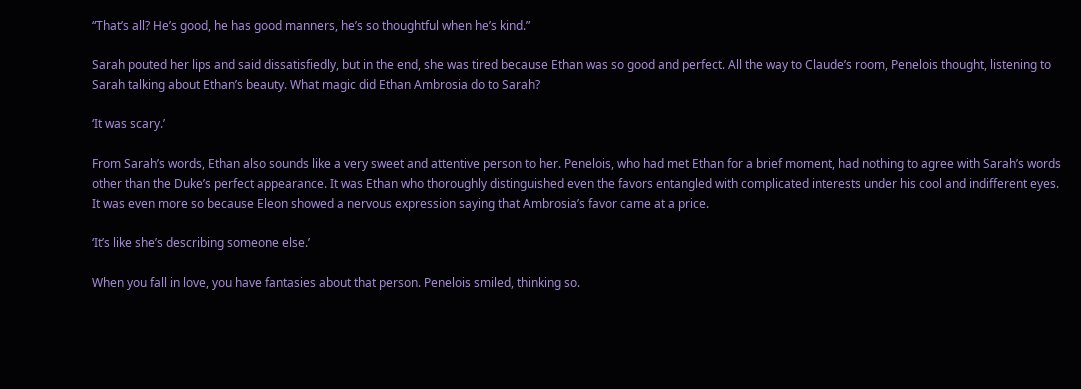“That’s all? He’s good, he has good manners, he’s so thoughtful when he’s kind.”

Sarah pouted her lips and said dissatisfiedly, but in the end, she was tired because Ethan was so good and perfect. All the way to Claude’s room, Penelois thought, listening to Sarah talking about Ethan’s beauty. What magic did Ethan Ambrosia do to Sarah?

‘It was scary.’

From Sarah’s words, Ethan also sounds like a very sweet and attentive person to her. Penelois, who had met Ethan for a brief moment, had nothing to agree with Sarah’s words other than the Duke’s perfect appearance. It was Ethan who thoroughly distinguished even the favors entangled with complicated interests under his cool and indifferent eyes. It was even more so because Eleon showed a nervous expression saying that Ambrosia’s favor came at a price.

‘It’s like she’s describing someone else.’

When you fall in love, you have fantasies about that person. Penelois smiled, thinking so.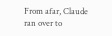From afar, Claude ran over to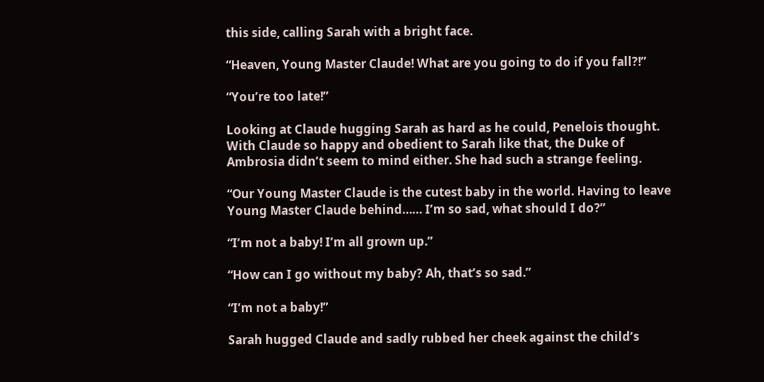this side, calling Sarah with a bright face.

“Heaven, Young Master Claude! What are you going to do if you fall?!”

“You’re too late!”

Looking at Claude hugging Sarah as hard as he could, Penelois thought. With Claude so happy and obedient to Sarah like that, the Duke of Ambrosia didn’t seem to mind either. She had such a strange feeling.

“Our Young Master Claude is the cutest baby in the world. Having to leave Young Master Claude behind…… I’m so sad, what should I do?”

“I’m not a baby! I’m all grown up.”

“How can I go without my baby? Ah, that’s so sad.”

“I’m not a baby!”

Sarah hugged Claude and sadly rubbed her cheek against the child’s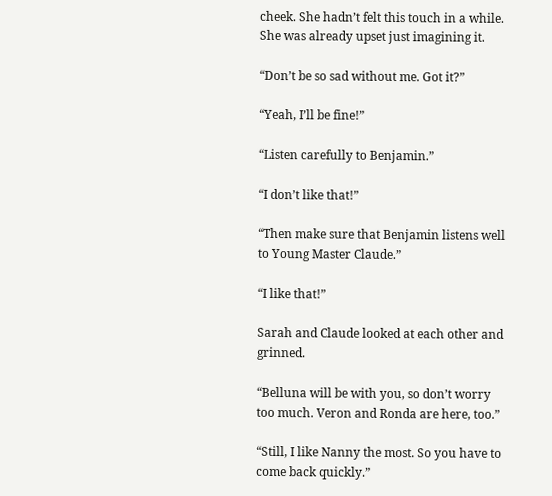cheek. She hadn’t felt this touch in a while. She was already upset just imagining it.

“Don’t be so sad without me. Got it?”

“Yeah, I’ll be fine!”

“Listen carefully to Benjamin.”

“I don’t like that!”

“Then make sure that Benjamin listens well to Young Master Claude.”

“I like that!”

Sarah and Claude looked at each other and grinned.

“Belluna will be with you, so don’t worry too much. Veron and Ronda are here, too.”

“Still, I like Nanny the most. So you have to come back quickly.”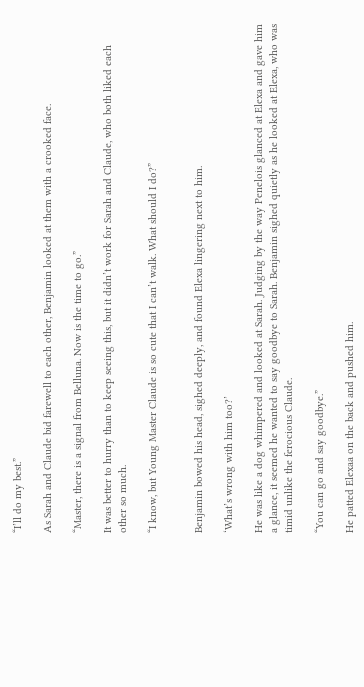“I’ll do my best.”

As Sarah and Claude bid farewell to each other, Benjamin looked at them with a crooked face.

“Master, there is a signal from Belluna. Now is the time to go.”

It was better to hurry than to keep seeing this, but it didn’t work for Sarah and Claude, who both liked each other so much.

“I know, but Young Master Claude is so cute that I can’t walk. What should I do?”


Benjamin bowed his head, sighed deeply, and found Elexa lingering next to him.

‘What’s wrong with him too?’

He was like a dog whimpered and looked at Sarah. Judging by the way Penelois glanced at Elexa and gave him a glance, it seemed he wanted to say goodbye to Sarah. Benjamin sighed quietly as he looked at Elexa, who was timid unlike the ferocious Claude.

“You can go and say goodbye.”

He patted Elexaa on the back and pushed him.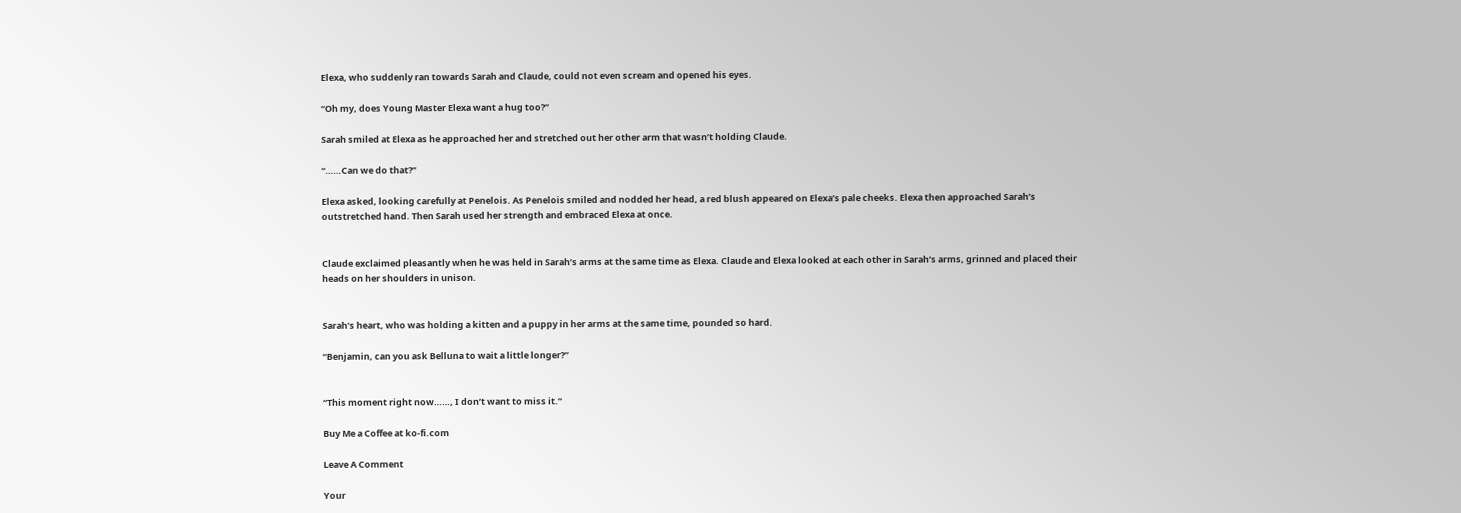Elexa, who suddenly ran towards Sarah and Claude, could not even scream and opened his eyes.

“Oh my, does Young Master Elexa want a hug too?”

Sarah smiled at Elexa as he approached her and stretched out her other arm that wasn’t holding Claude.

“……Can we do that?”

Elexa asked, looking carefully at Penelois. As Penelois smiled and nodded her head, a red blush appeared on Elexa’s pale cheeks. Elexa then approached Sarah’s outstretched hand. Then Sarah used her strength and embraced Elexa at once.


Claude exclaimed pleasantly when he was held in Sarah’s arms at the same time as Elexa. Claude and Elexa looked at each other in Sarah’s arms, grinned and placed their heads on her shoulders in unison.


Sarah’s heart, who was holding a kitten and a puppy in her arms at the same time, pounded so hard.

“Benjamin, can you ask Belluna to wait a little longer?”


“This moment right now……, I don’t want to miss it.”

Buy Me a Coffee at ko-fi.com

Leave A Comment

Your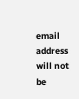email address will not be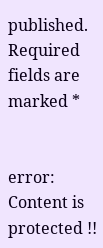published. Required fields are marked *


error: Content is protected !!